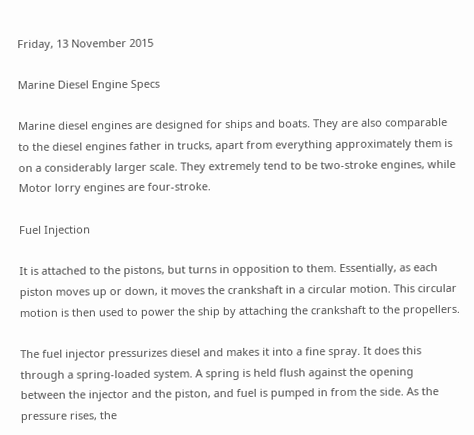Friday, 13 November 2015

Marine Diesel Engine Specs

Marine diesel engines are designed for ships and boats. They are also comparable to the diesel engines father in trucks, apart from everything approximately them is on a considerably larger scale. They extremely tend to be two-stroke engines, while Motor lorry engines are four-stroke.

Fuel Injection

It is attached to the pistons, but turns in opposition to them. Essentially, as each piston moves up or down, it moves the crankshaft in a circular motion. This circular motion is then used to power the ship by attaching the crankshaft to the propellers.

The fuel injector pressurizes diesel and makes it into a fine spray. It does this through a spring-loaded system. A spring is held flush against the opening between the injector and the piston, and fuel is pumped in from the side. As the pressure rises, the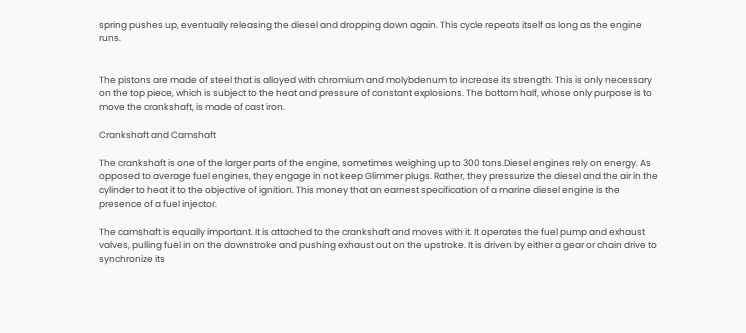spring pushes up, eventually releasing the diesel and dropping down again. This cycle repeats itself as long as the engine runs.


The pistons are made of steel that is alloyed with chromium and molybdenum to increase its strength. This is only necessary on the top piece, which is subject to the heat and pressure of constant explosions. The bottom half, whose only purpose is to move the crankshaft, is made of cast iron.

Crankshaft and Camshaft

The crankshaft is one of the larger parts of the engine, sometimes weighing up to 300 tons.Diesel engines rely on energy. As opposed to average fuel engines, they engage in not keep Glimmer plugs. Rather, they pressurize the diesel and the air in the cylinder to heat it to the objective of ignition. This money that an earnest specification of a marine diesel engine is the presence of a fuel injector.

The camshaft is equally important. It is attached to the crankshaft and moves with it. It operates the fuel pump and exhaust valves, pulling fuel in on the downstroke and pushing exhaust out on the upstroke. It is driven by either a gear or chain drive to synchronize its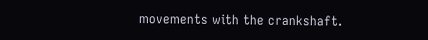movements with the crankshaft.